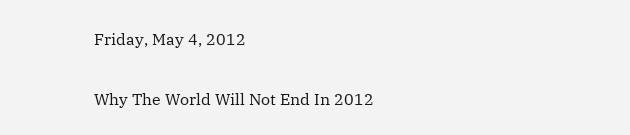Friday, May 4, 2012

Why The World Will Not End In 2012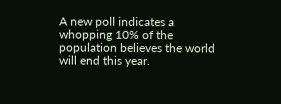A new poll indicates a whopping 10% of the population believes the world will end this year.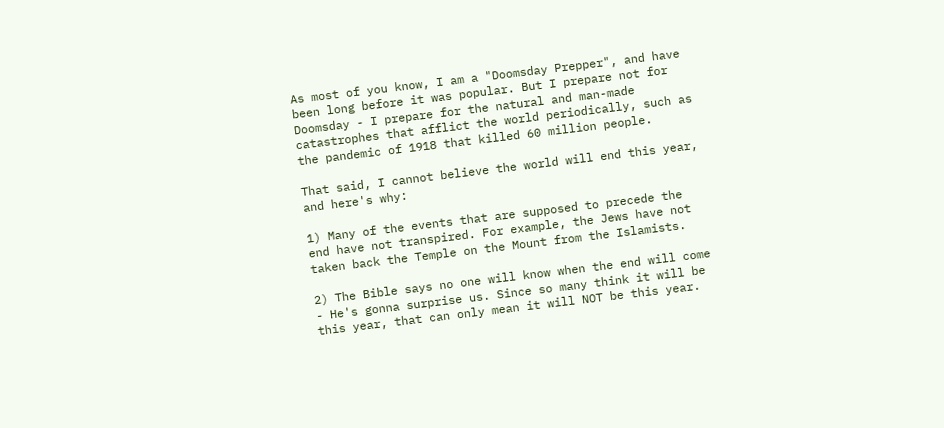As most of you know, I am a "Doomsday Prepper", and have been long before it was popular. But I prepare not for Doomsday - I prepare for the natural and man-made catastrophes that afflict the world periodically, such as the pandemic of 1918 that killed 60 million people.

That said, I cannot believe the world will end this year, and here's why:

1) Many of the events that are supposed to precede the end have not transpired. For example, the Jews have not taken back the Temple on the Mount from the Islamists.

2) The Bible says no one will know when the end will come - He's gonna surprise us. Since so many think it will be this year, that can only mean it will NOT be this year.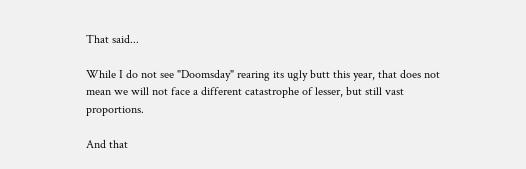That said...

While I do not see "Doomsday" rearing its ugly butt this year, that does not mean we will not face a different catastrophe of lesser, but still vast proportions.

And that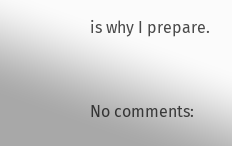is why I prepare.


No comments: